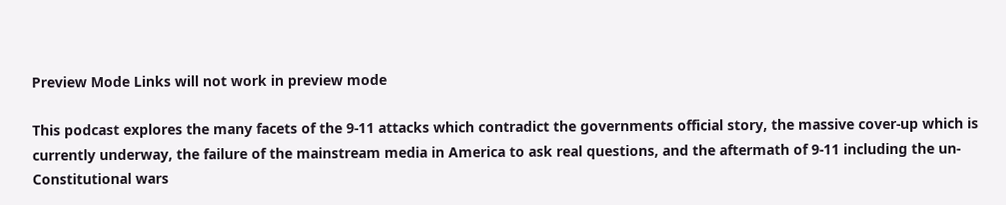Preview Mode Links will not work in preview mode

This podcast explores the many facets of the 9-11 attacks which contradict the governments official story, the massive cover-up which is currently underway, the failure of the mainstream media in America to ask real questions, and the aftermath of 9-11 including the un-Constitutional wars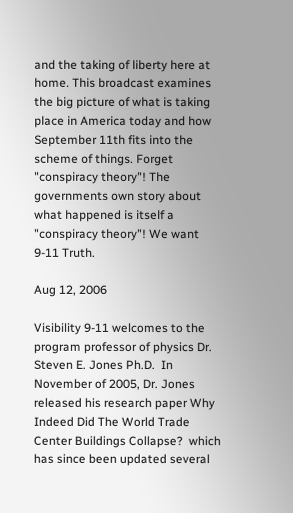and the taking of liberty here at home. This broadcast examines the big picture of what is taking place in America today and how September 11th fits into the scheme of things. Forget "conspiracy theory"! The governments own story about what happened is itself a "conspiracy theory"! We want 9-11 Truth.

Aug 12, 2006

Visibility 9-11 welcomes to the program professor of physics Dr. Steven E. Jones Ph.D.  In November of 2005, Dr. Jones released his research paper Why Indeed Did The World Trade Center Buildings Collapse?  which has since been updated several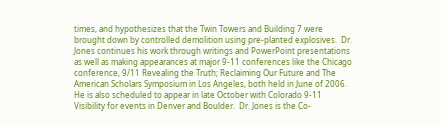times, and hypothesizes that the Twin Towers and Building 7 were brought down by controlled demolition using pre-planted explosives.  Dr. Jones continues his work through writings and PowerPoint presentations as well as making appearances at major 9-11 conferences like the Chicago conference, 9/11 Revealing the Truth; Reclaiming Our Future and The American Scholars Symposium in Los Angeles, both held in June of 2006.  He is also scheduled to appear in late October with Colorado 9-11 Visibility for events in Denver and Boulder.  Dr. Jones is the Co-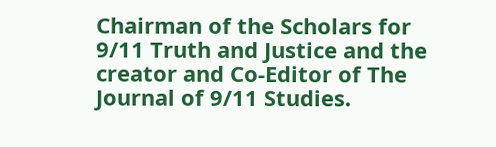Chairman of the Scholars for 9/11 Truth and Justice and the creator and Co-Editor of The Journal of 9/11 Studies.